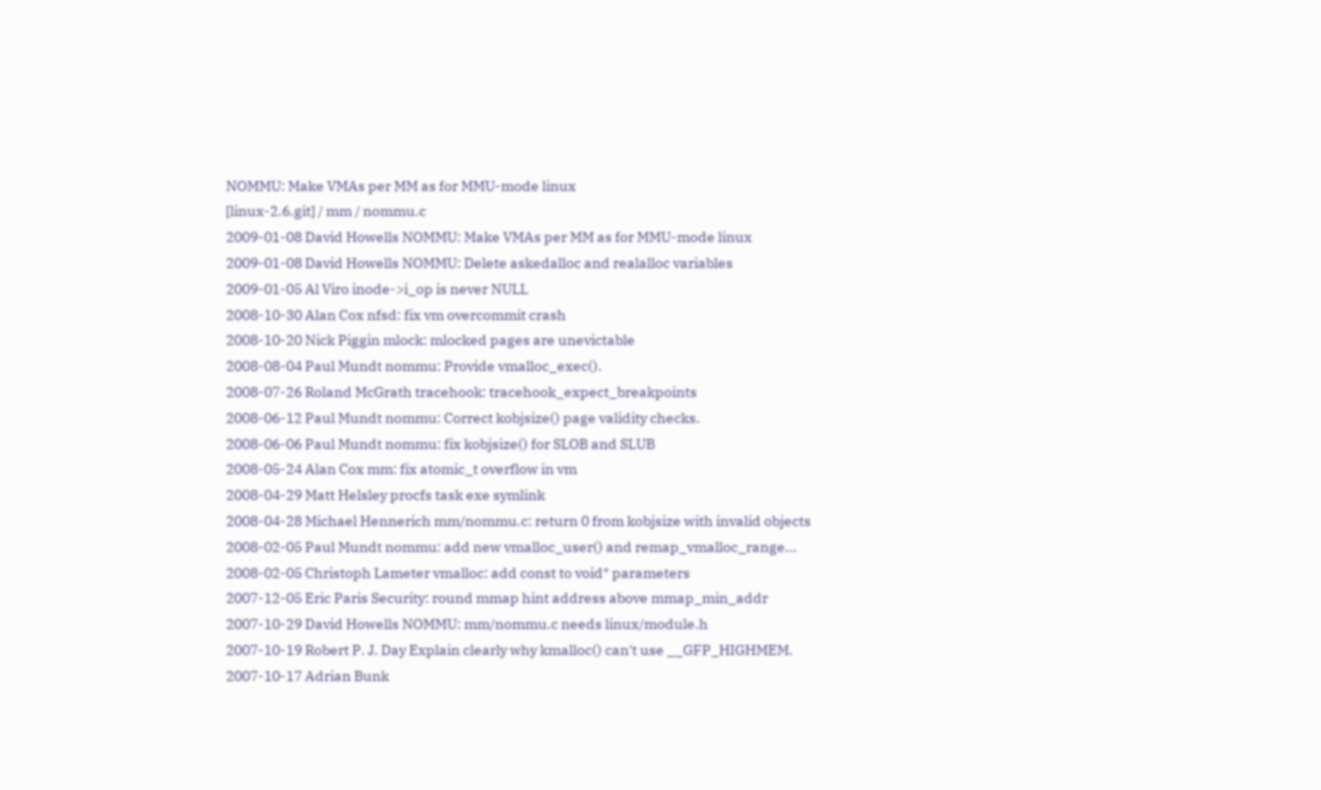NOMMU: Make VMAs per MM as for MMU-mode linux
[linux-2.6.git] / mm / nommu.c
2009-01-08 David Howells NOMMU: Make VMAs per MM as for MMU-mode linux
2009-01-08 David Howells NOMMU: Delete askedalloc and realalloc variables
2009-01-05 Al Viro inode->i_op is never NULL
2008-10-30 Alan Cox nfsd: fix vm overcommit crash
2008-10-20 Nick Piggin mlock: mlocked pages are unevictable
2008-08-04 Paul Mundt nommu: Provide vmalloc_exec().
2008-07-26 Roland McGrath tracehook: tracehook_expect_breakpoints
2008-06-12 Paul Mundt nommu: Correct kobjsize() page validity checks.
2008-06-06 Paul Mundt nommu: fix kobjsize() for SLOB and SLUB
2008-05-24 Alan Cox mm: fix atomic_t overflow in vm
2008-04-29 Matt Helsley procfs task exe symlink
2008-04-28 Michael Hennerich mm/nommu.c: return 0 from kobjsize with invalid objects
2008-02-05 Paul Mundt nommu: add new vmalloc_user() and remap_vmalloc_range...
2008-02-05 Christoph Lameter vmalloc: add const to void* parameters
2007-12-05 Eric Paris Security: round mmap hint address above mmap_min_addr
2007-10-29 David Howells NOMMU: mm/nommu.c needs linux/module.h
2007-10-19 Robert P. J. Day Explain clearly why kmalloc() can't use __GFP_HIGHMEM.
2007-10-17 Adrian Bunk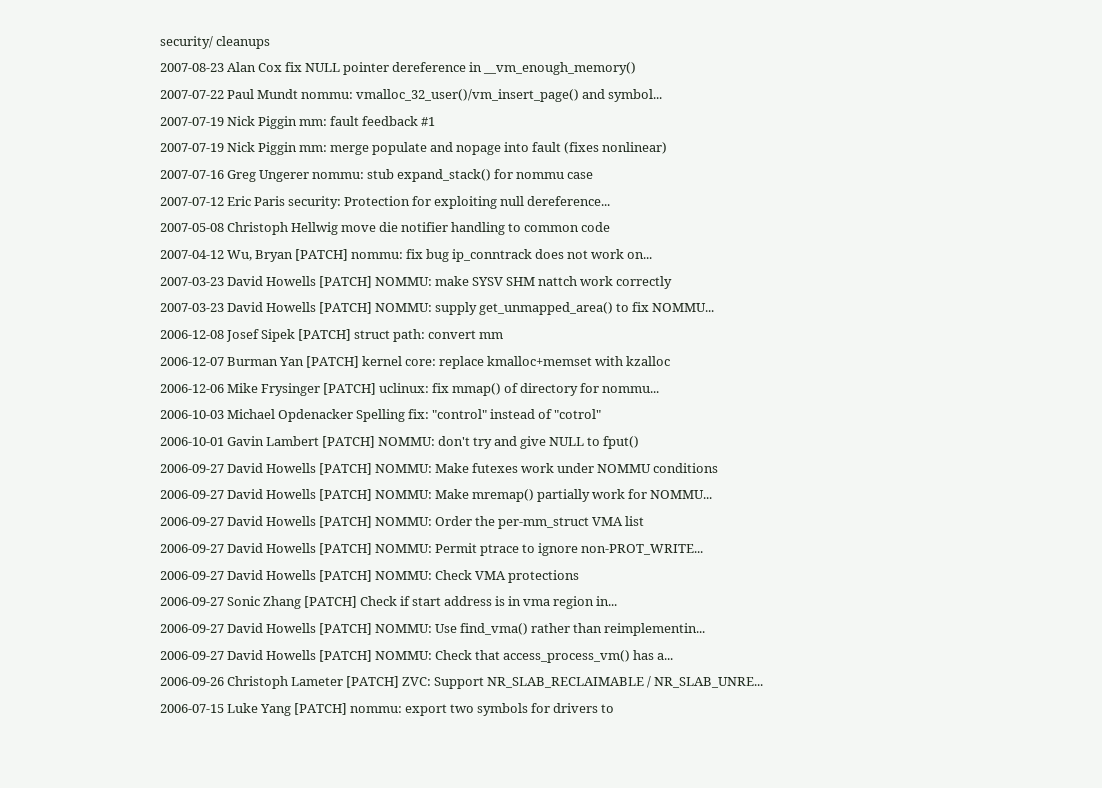security/ cleanups
2007-08-23 Alan Cox fix NULL pointer dereference in __vm_enough_memory()
2007-07-22 Paul Mundt nommu: vmalloc_32_user()/vm_insert_page() and symbol...
2007-07-19 Nick Piggin mm: fault feedback #1
2007-07-19 Nick Piggin mm: merge populate and nopage into fault (fixes nonlinear)
2007-07-16 Greg Ungerer nommu: stub expand_stack() for nommu case
2007-07-12 Eric Paris security: Protection for exploiting null dereference...
2007-05-08 Christoph Hellwig move die notifier handling to common code
2007-04-12 Wu, Bryan [PATCH] nommu: fix bug ip_conntrack does not work on...
2007-03-23 David Howells [PATCH] NOMMU: make SYSV SHM nattch work correctly
2007-03-23 David Howells [PATCH] NOMMU: supply get_unmapped_area() to fix NOMMU...
2006-12-08 Josef Sipek [PATCH] struct path: convert mm
2006-12-07 Burman Yan [PATCH] kernel core: replace kmalloc+memset with kzalloc
2006-12-06 Mike Frysinger [PATCH] uclinux: fix mmap() of directory for nommu...
2006-10-03 Michael Opdenacker Spelling fix: "control" instead of "cotrol"
2006-10-01 Gavin Lambert [PATCH] NOMMU: don't try and give NULL to fput()
2006-09-27 David Howells [PATCH] NOMMU: Make futexes work under NOMMU conditions
2006-09-27 David Howells [PATCH] NOMMU: Make mremap() partially work for NOMMU...
2006-09-27 David Howells [PATCH] NOMMU: Order the per-mm_struct VMA list
2006-09-27 David Howells [PATCH] NOMMU: Permit ptrace to ignore non-PROT_WRITE...
2006-09-27 David Howells [PATCH] NOMMU: Check VMA protections
2006-09-27 Sonic Zhang [PATCH] Check if start address is in vma region in...
2006-09-27 David Howells [PATCH] NOMMU: Use find_vma() rather than reimplementin...
2006-09-27 David Howells [PATCH] NOMMU: Check that access_process_vm() has a...
2006-09-26 Christoph Lameter [PATCH] ZVC: Support NR_SLAB_RECLAIMABLE / NR_SLAB_UNRE...
2006-07-15 Luke Yang [PATCH] nommu: export two symbols for drivers to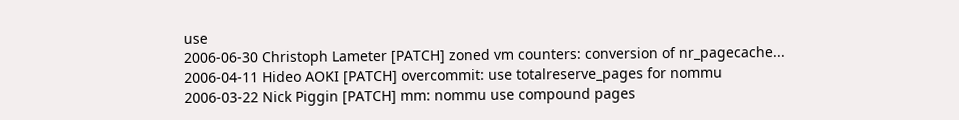use
2006-06-30 Christoph Lameter [PATCH] zoned vm counters: conversion of nr_pagecache...
2006-04-11 Hideo AOKI [PATCH] overcommit: use totalreserve_pages for nommu
2006-03-22 Nick Piggin [PATCH] mm: nommu use compound pages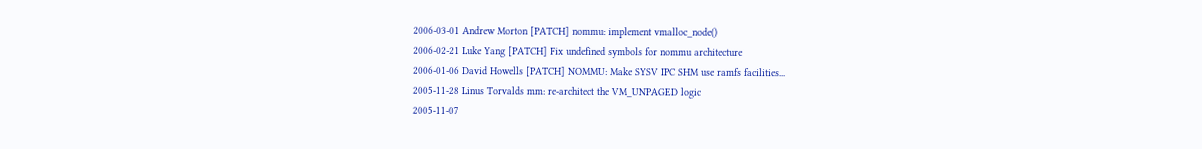2006-03-01 Andrew Morton [PATCH] nommu: implement vmalloc_node()
2006-02-21 Luke Yang [PATCH] Fix undefined symbols for nommu architecture
2006-01-06 David Howells [PATCH] NOMMU: Make SYSV IPC SHM use ramfs facilities...
2005-11-28 Linus Torvalds mm: re-architect the VM_UNPAGED logic
2005-11-07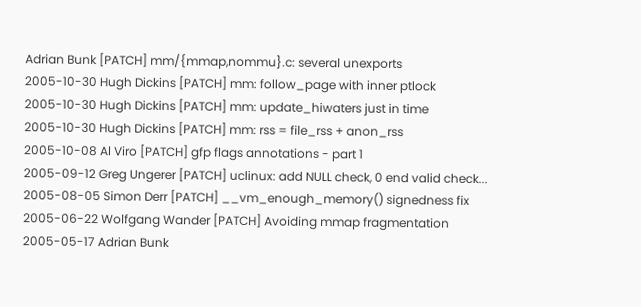Adrian Bunk [PATCH] mm/{mmap,nommu}.c: several unexports
2005-10-30 Hugh Dickins [PATCH] mm: follow_page with inner ptlock
2005-10-30 Hugh Dickins [PATCH] mm: update_hiwaters just in time
2005-10-30 Hugh Dickins [PATCH] mm: rss = file_rss + anon_rss
2005-10-08 Al Viro [PATCH] gfp flags annotations - part 1
2005-09-12 Greg Ungerer [PATCH] uclinux: add NULL check, 0 end valid check...
2005-08-05 Simon Derr [PATCH] __vm_enough_memory() signedness fix
2005-06-22 Wolfgang Wander [PATCH] Avoiding mmap fragmentation
2005-05-17 Adrian Bunk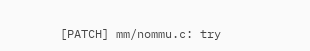[PATCH] mm/nommu.c: try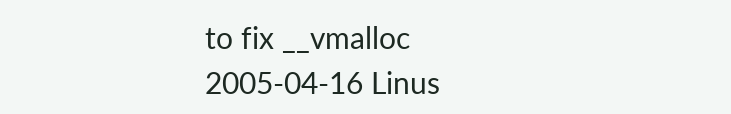to fix __vmalloc
2005-04-16 Linus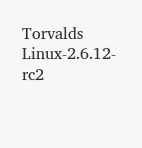Torvalds Linux-2.6.12-rc2